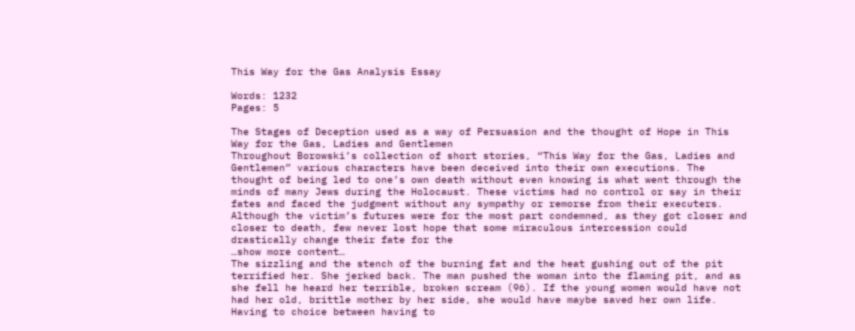This Way for the Gas Analysis Essay

Words: 1232
Pages: 5

The Stages of Deception used as a way of Persuasion and the thought of Hope in This Way for the Gas, Ladies and Gentlemen
Throughout Borowski’s collection of short stories, “This Way for the Gas, Ladies and Gentlemen” various characters have been deceived into their own executions. The thought of being led to one’s own death without even knowing is what went through the minds of many Jews during the Holocaust. These victims had no control or say in their fates and faced the judgment without any sympathy or remorse from their executers. Although the victim’s futures were for the most part condemned, as they got closer and closer to death, few never lost hope that some miraculous intercession could drastically change their fate for the
…show more content…
The sizzling and the stench of the burning fat and the heat gushing out of the pit terrified her. She jerked back. The man pushed the woman into the flaming pit, and as she fell he heard her terrible, broken scream (96). If the young women would have not had her old, brittle mother by her side, she would have maybe saved her own life. Having to choice between having to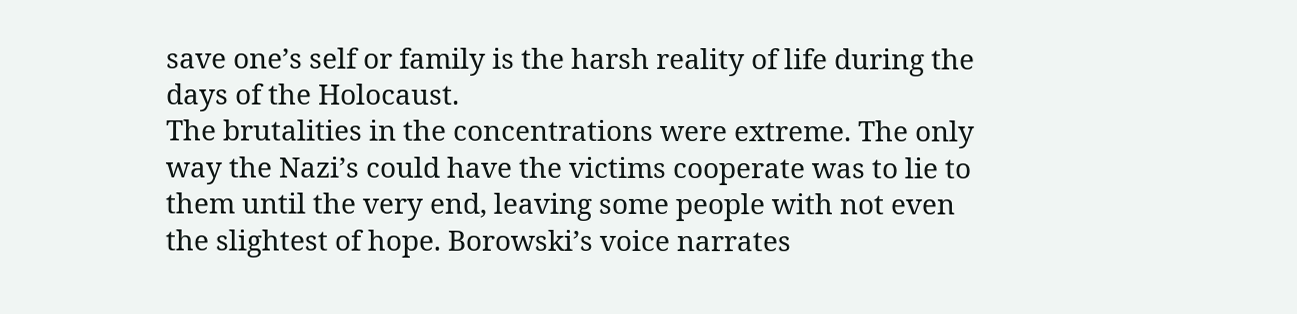save one’s self or family is the harsh reality of life during the days of the Holocaust.
The brutalities in the concentrations were extreme. The only way the Nazi’s could have the victims cooperate was to lie to them until the very end, leaving some people with not even the slightest of hope. Borowski’s voice narrates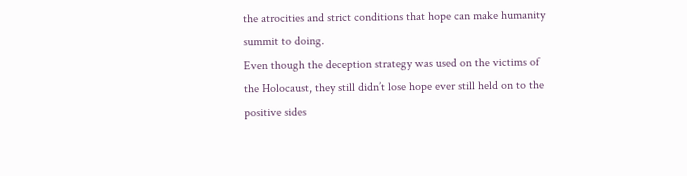the atrocities and strict conditions that hope can make humanity summit to doing.
Even though the deception strategy was used on the victims of the Holocaust, they still didn’t lose hope ever still held on to the positive sides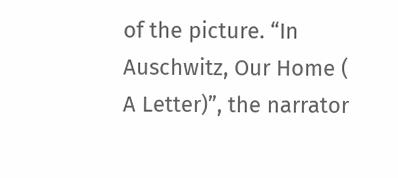of the picture. “In Auschwitz, Our Home ( A Letter)”, the narrator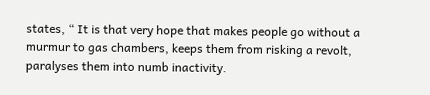states, “ It is that very hope that makes people go without a murmur to gas chambers, keeps them from risking a revolt, paralyses them into numb inactivity.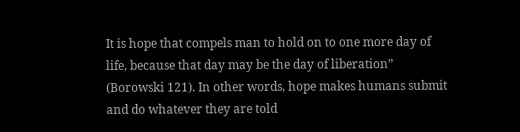It is hope that compels man to hold on to one more day of life, because that day may be the day of liberation” (Borowski 121). In other words, hope makes humans submit and do whatever they are told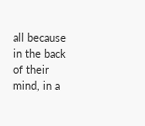all because in the back of their mind, in a